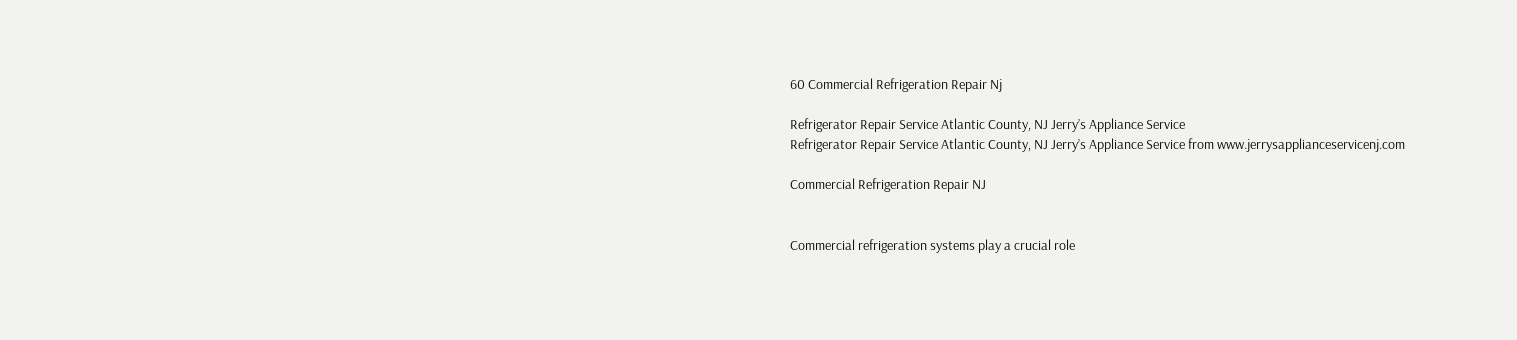60 Commercial Refrigeration Repair Nj

Refrigerator Repair Service Atlantic County, NJ Jerry’s Appliance Service
Refrigerator Repair Service Atlantic County, NJ Jerry’s Appliance Service from www.jerrysapplianceservicenj.com

Commercial Refrigeration Repair NJ


Commercial refrigeration systems play a crucial role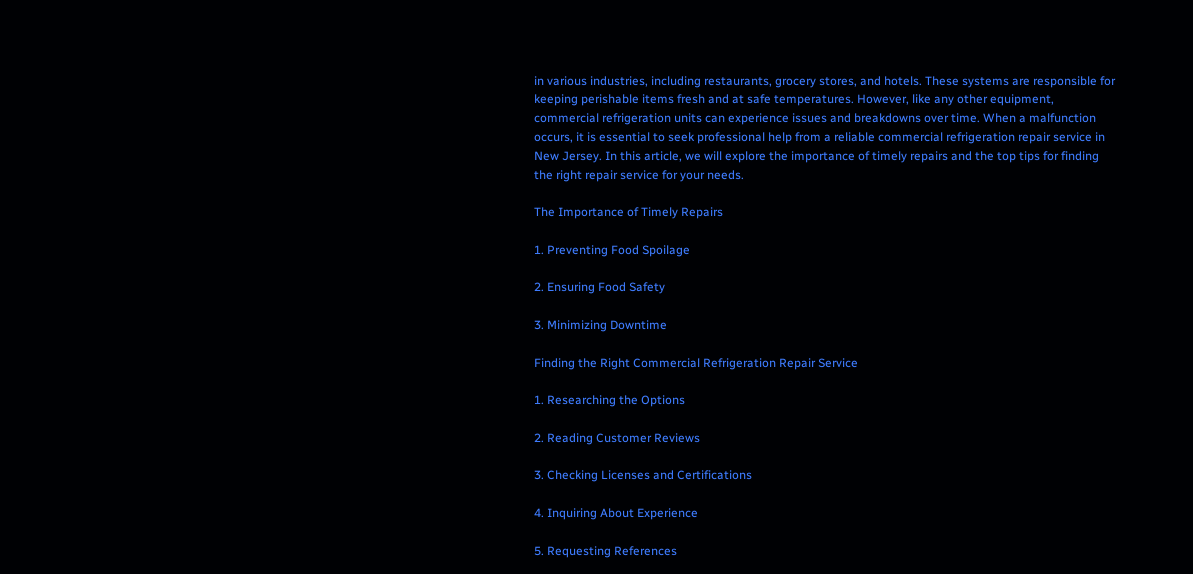in various industries, including restaurants, grocery stores, and hotels. These systems are responsible for keeping perishable items fresh and at safe temperatures. However, like any other equipment, commercial refrigeration units can experience issues and breakdowns over time. When a malfunction occurs, it is essential to seek professional help from a reliable commercial refrigeration repair service in New Jersey. In this article, we will explore the importance of timely repairs and the top tips for finding the right repair service for your needs.

The Importance of Timely Repairs

1. Preventing Food Spoilage

2. Ensuring Food Safety

3. Minimizing Downtime

Finding the Right Commercial Refrigeration Repair Service

1. Researching the Options

2. Reading Customer Reviews

3. Checking Licenses and Certifications

4. Inquiring About Experience

5. Requesting References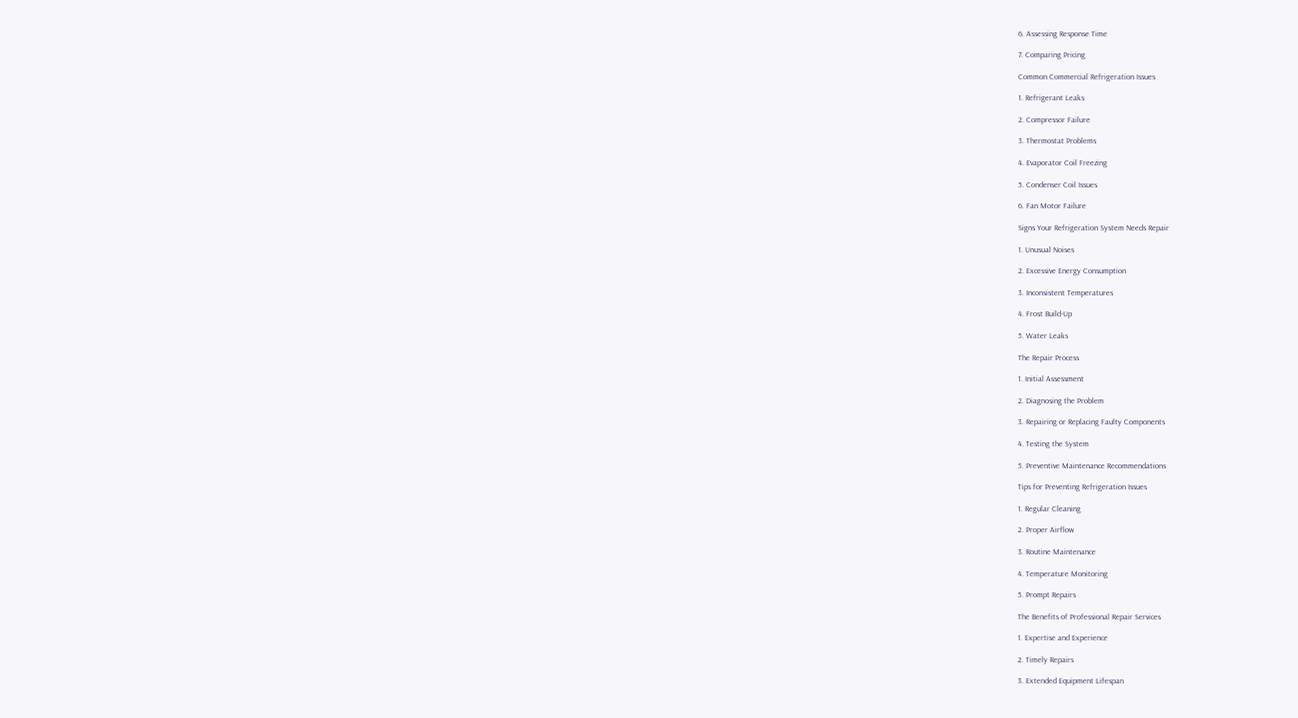6. Assessing Response Time

7. Comparing Pricing

Common Commercial Refrigeration Issues

1. Refrigerant Leaks

2. Compressor Failure

3. Thermostat Problems

4. Evaporator Coil Freezing

5. Condenser Coil Issues

6. Fan Motor Failure

Signs Your Refrigeration System Needs Repair

1. Unusual Noises

2. Excessive Energy Consumption

3. Inconsistent Temperatures

4. Frost Build-Up

5. Water Leaks

The Repair Process

1. Initial Assessment

2. Diagnosing the Problem

3. Repairing or Replacing Faulty Components

4. Testing the System

5. Preventive Maintenance Recommendations

Tips for Preventing Refrigeration Issues

1. Regular Cleaning

2. Proper Airflow

3. Routine Maintenance

4. Temperature Monitoring

5. Prompt Repairs

The Benefits of Professional Repair Services

1. Expertise and Experience

2. Timely Repairs

3. Extended Equipment Lifespan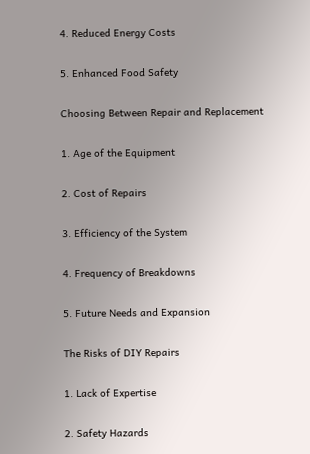4. Reduced Energy Costs

5. Enhanced Food Safety

Choosing Between Repair and Replacement

1. Age of the Equipment

2. Cost of Repairs

3. Efficiency of the System

4. Frequency of Breakdowns

5. Future Needs and Expansion

The Risks of DIY Repairs

1. Lack of Expertise

2. Safety Hazards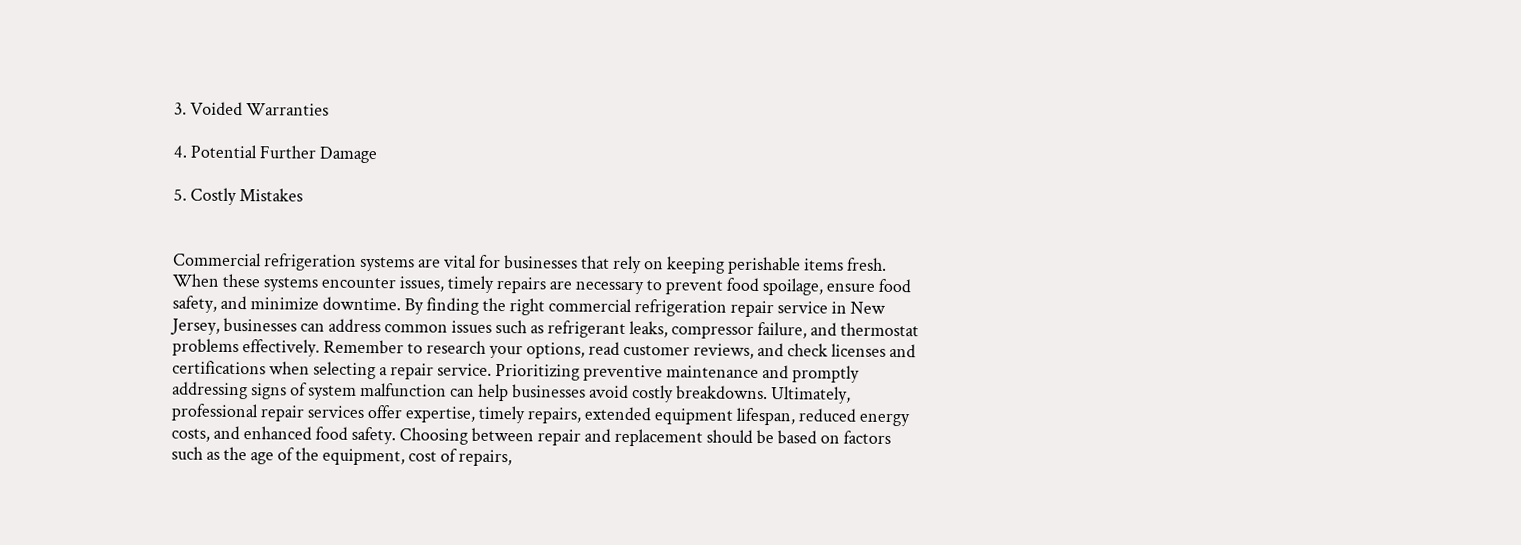3. Voided Warranties

4. Potential Further Damage

5. Costly Mistakes


Commercial refrigeration systems are vital for businesses that rely on keeping perishable items fresh. When these systems encounter issues, timely repairs are necessary to prevent food spoilage, ensure food safety, and minimize downtime. By finding the right commercial refrigeration repair service in New Jersey, businesses can address common issues such as refrigerant leaks, compressor failure, and thermostat problems effectively. Remember to research your options, read customer reviews, and check licenses and certifications when selecting a repair service. Prioritizing preventive maintenance and promptly addressing signs of system malfunction can help businesses avoid costly breakdowns. Ultimately, professional repair services offer expertise, timely repairs, extended equipment lifespan, reduced energy costs, and enhanced food safety. Choosing between repair and replacement should be based on factors such as the age of the equipment, cost of repairs,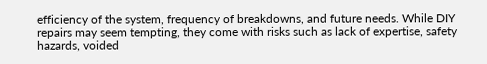efficiency of the system, frequency of breakdowns, and future needs. While DIY repairs may seem tempting, they come with risks such as lack of expertise, safety hazards, voided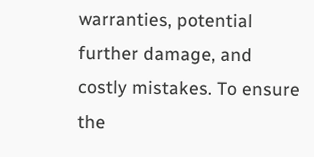warranties, potential further damage, and costly mistakes. To ensure the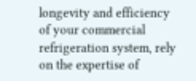longevity and efficiency of your commercial refrigeration system, rely on the expertise of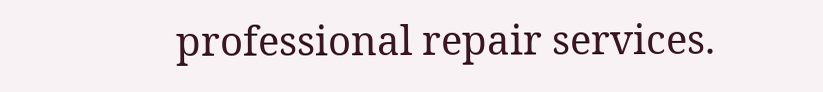professional repair services.